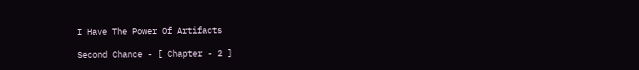I Have The Power Of Artifacts

Second Chance - [ Chapter - 2 ]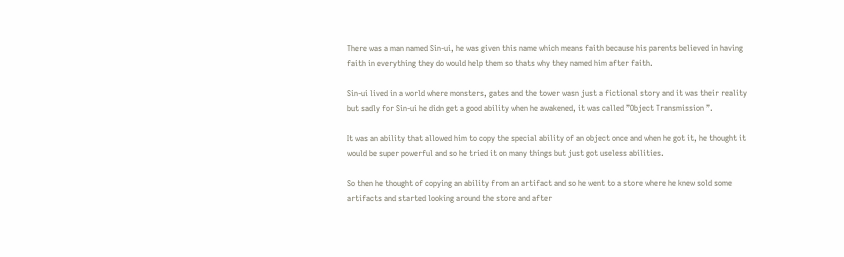There was a man named Sin-ui, he was given this name which means faith because his parents believed in having faith in everything they do would help them so thats why they named him after faith.

Sin-ui lived in a world where monsters, gates and the tower wasn just a fictional story and it was their reality but sadly for Sin-ui he didn get a good ability when he awakened, it was called ”Object Transmission ”.

It was an ability that allowed him to copy the special ability of an object once and when he got it, he thought it would be super powerful and so he tried it on many things but just got useless abilities.

So then he thought of copying an ability from an artifact and so he went to a store where he knew sold some artifacts and started looking around the store and after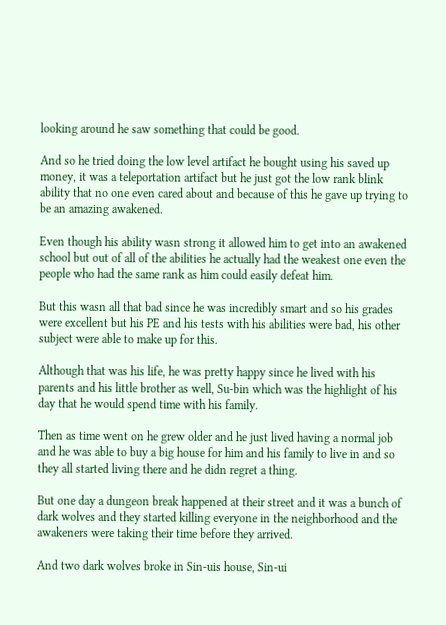looking around he saw something that could be good.

And so he tried doing the low level artifact he bought using his saved up money, it was a teleportation artifact but he just got the low rank blink ability that no one even cared about and because of this he gave up trying to be an amazing awakened.

Even though his ability wasn strong it allowed him to get into an awakened school but out of all of the abilities he actually had the weakest one even the people who had the same rank as him could easily defeat him.

But this wasn all that bad since he was incredibly smart and so his grades were excellent but his PE and his tests with his abilities were bad, his other subject were able to make up for this.

Although that was his life, he was pretty happy since he lived with his parents and his little brother as well, Su-bin which was the highlight of his day that he would spend time with his family.

Then as time went on he grew older and he just lived having a normal job and he was able to buy a big house for him and his family to live in and so they all started living there and he didn regret a thing.

But one day a dungeon break happened at their street and it was a bunch of dark wolves and they started killing everyone in the neighborhood and the awakeners were taking their time before they arrived.

And two dark wolves broke in Sin-uis house, Sin-ui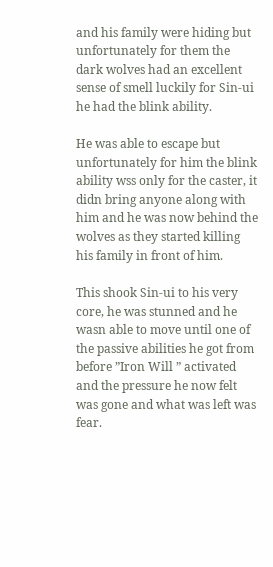and his family were hiding but unfortunately for them the dark wolves had an excellent sense of smell luckily for Sin-ui he had the blink ability.

He was able to escape but unfortunately for him the blink ability wss only for the caster, it didn bring anyone along with him and he was now behind the wolves as they started killing his family in front of him.

This shook Sin-ui to his very core, he was stunned and he wasn able to move until one of the passive abilities he got from before ”Iron Will ” activated and the pressure he now felt was gone and what was left was fear.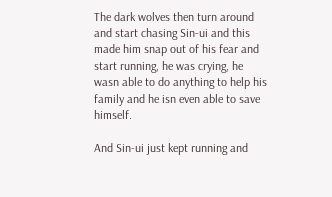The dark wolves then turn around and start chasing Sin-ui and this made him snap out of his fear and start running, he was crying, he wasn able to do anything to help his family and he isn even able to save himself.

And Sin-ui just kept running and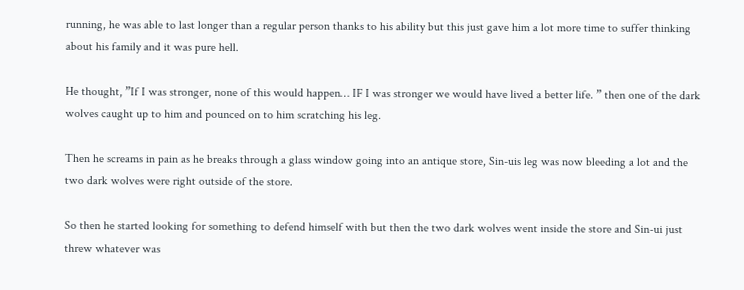running, he was able to last longer than a regular person thanks to his ability but this just gave him a lot more time to suffer thinking about his family and it was pure hell.

He thought, ”If I was stronger, none of this would happen… IF I was stronger we would have lived a better life. ” then one of the dark wolves caught up to him and pounced on to him scratching his leg.

Then he screams in pain as he breaks through a glass window going into an antique store, Sin-uis leg was now bleeding a lot and the two dark wolves were right outside of the store.

So then he started looking for something to defend himself with but then the two dark wolves went inside the store and Sin-ui just threw whatever was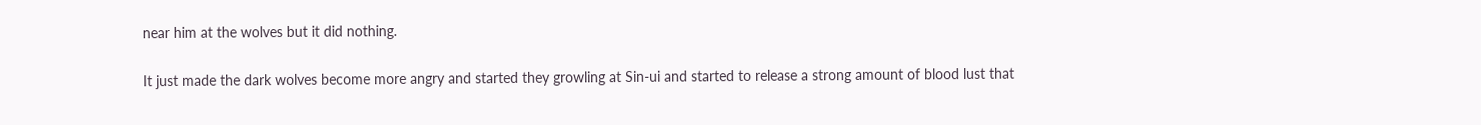near him at the wolves but it did nothing.

It just made the dark wolves become more angry and started they growling at Sin-ui and started to release a strong amount of blood lust that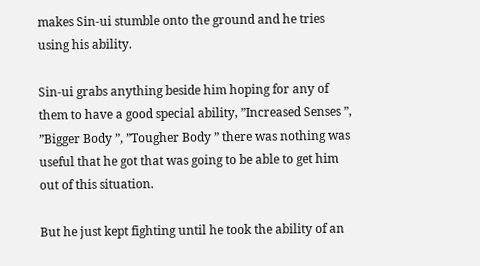makes Sin-ui stumble onto the ground and he tries using his ability.

Sin-ui grabs anything beside him hoping for any of them to have a good special ability, ”Increased Senses ”, ”Bigger Body ”, ”Tougher Body ” there was nothing was useful that he got that was going to be able to get him out of this situation.

But he just kept fighting until he took the ability of an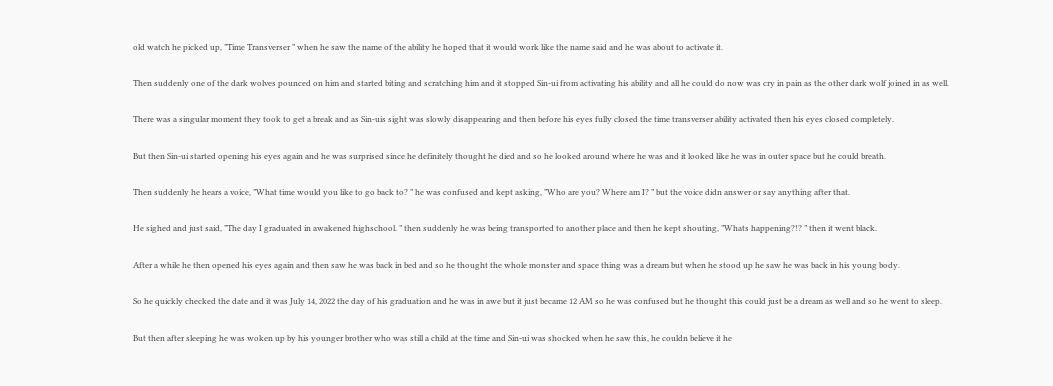old watch he picked up, ”Time Transverser ” when he saw the name of the ability he hoped that it would work like the name said and he was about to activate it.

Then suddenly one of the dark wolves pounced on him and started biting and scratching him and it stopped Sin-ui from activating his ability and all he could do now was cry in pain as the other dark wolf joined in as well.

There was a singular moment they took to get a break and as Sin-uis sight was slowly disappearing and then before his eyes fully closed the time transverser ability activated then his eyes closed completely.

But then Sin-ui started opening his eyes again and he was surprised since he definitely thought he died and so he looked around where he was and it looked like he was in outer space but he could breath.

Then suddenly he hears a voice, ”What time would you like to go back to? ” he was confused and kept asking, ”Who are you? Where am I? ” but the voice didn answer or say anything after that.

He sighed and just said, ”The day I graduated in awakened highschool. ” then suddenly he was being transported to another place and then he kept shouting, ”Whats happening?!? ” then it went black.

After a while he then opened his eyes again and then saw he was back in bed and so he thought the whole monster and space thing was a dream but when he stood up he saw he was back in his young body.

So he quickly checked the date and it was July 14, 2022 the day of his graduation and he was in awe but it just became 12 AM so he was confused but he thought this could just be a dream as well and so he went to sleep.

But then after sleeping he was woken up by his younger brother who was still a child at the time and Sin-ui was shocked when he saw this, he couldn believe it he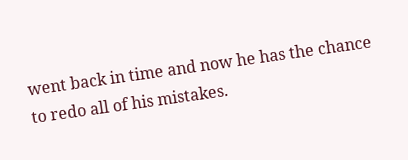went back in time and now he has the chance to redo all of his mistakes.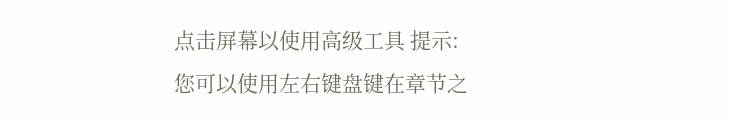点击屏幕以使用高级工具 提示:您可以使用左右键盘键在章节之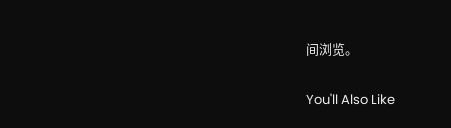间浏览。

You'll Also Like